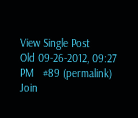View Single Post
Old 09-26-2012, 09:27 PM   #89 (permalink)
Join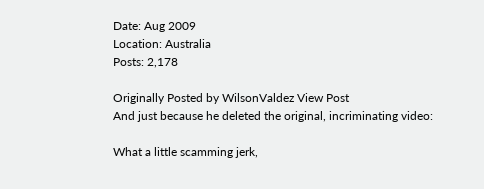Date: Aug 2009
Location: Australia
Posts: 2,178

Originally Posted by WilsonValdez View Post
And just because he deleted the original, incriminating video:

What a little scamming jerk,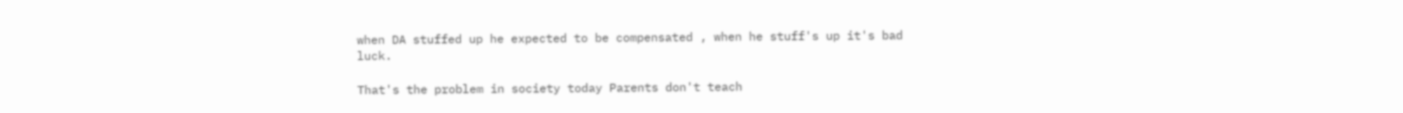when DA stuffed up he expected to be compensated , when he stuff's up it's bad luck.

That's the problem in society today Parents don't teach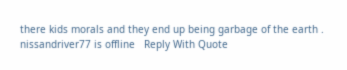there kids morals and they end up being garbage of the earth .
nissandriver77 is offline   Reply With Quote